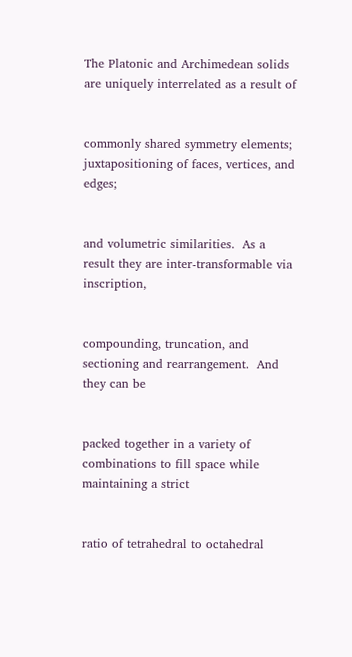The Platonic and Archimedean solids are uniquely interrelated as a result of


commonly shared symmetry elements; juxtapositioning of faces, vertices, and edges;


and volumetric similarities.  As a result they are inter-transformable via inscription,


compounding, truncation, and sectioning and rearrangement.  And they can be


packed together in a variety of combinations to fill space while maintaining a strict


ratio of tetrahedral to octahedral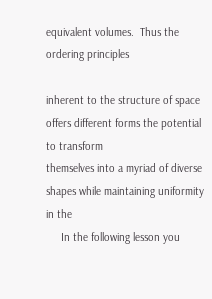equivalent volumes.  Thus the ordering principles

inherent to the structure of space offers different forms the potential to transform
themselves into a myriad of diverse shapes while maintaining uniformity in the
     In the following lesson you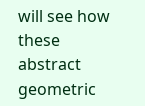will see how these abstract geometric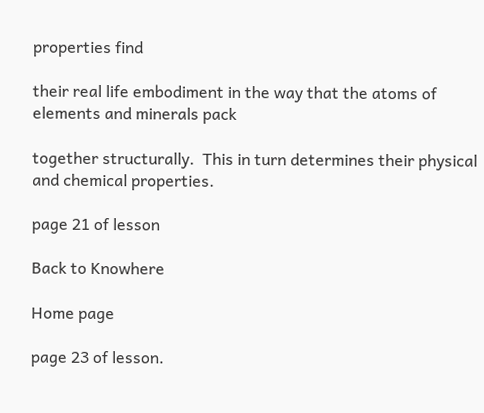properties find

their real life embodiment in the way that the atoms of elements and minerals pack

together structurally.  This in turn determines their physical and chemical properties.

page 21 of lesson

Back to Knowhere

Home page

page 23 of lesson.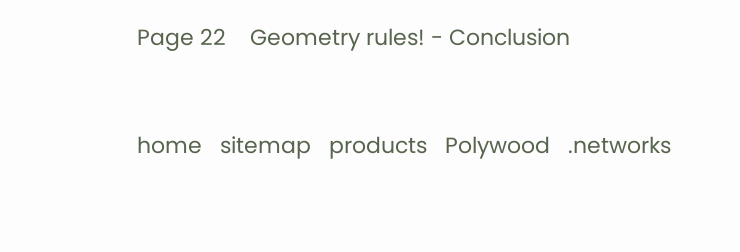Page 22    Geometry rules! - Conclusion


home   sitemap   products   Polywood   .networks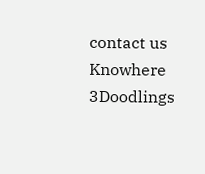contact us   Knowhere   3Doodlings